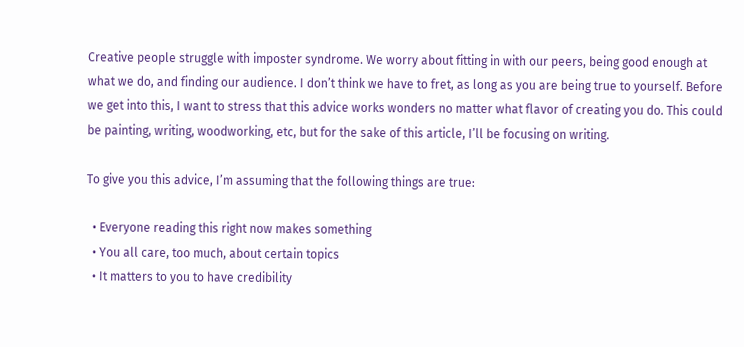Creative people struggle with imposter syndrome. We worry about fitting in with our peers, being good enough at what we do, and finding our audience. I don’t think we have to fret, as long as you are being true to yourself. Before we get into this, I want to stress that this advice works wonders no matter what flavor of creating you do. This could be painting, writing, woodworking, etc, but for the sake of this article, I’ll be focusing on writing.

To give you this advice, I’m assuming that the following things are true:

  • Everyone reading this right now makes something
  • You all care, too much, about certain topics
  • It matters to you to have credibility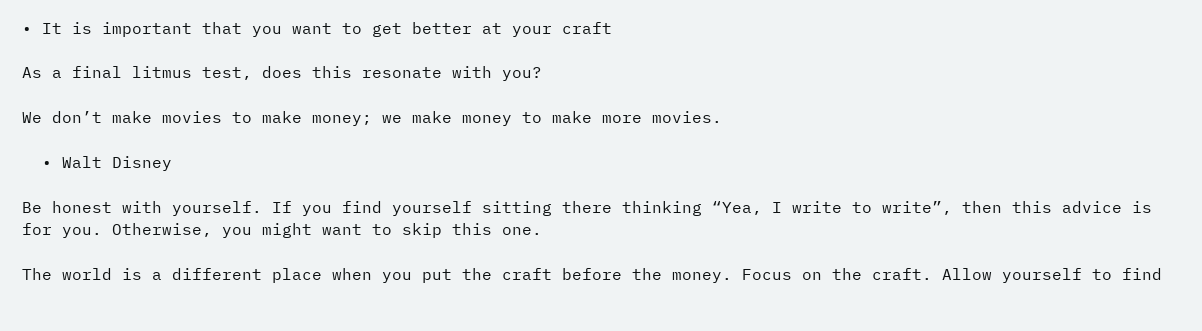• It is important that you want to get better at your craft

As a final litmus test, does this resonate with you?

We don’t make movies to make money; we make money to make more movies.

  • Walt Disney

Be honest with yourself. If you find yourself sitting there thinking “Yea, I write to write”, then this advice is for you. Otherwise, you might want to skip this one.

The world is a different place when you put the craft before the money. Focus on the craft. Allow yourself to find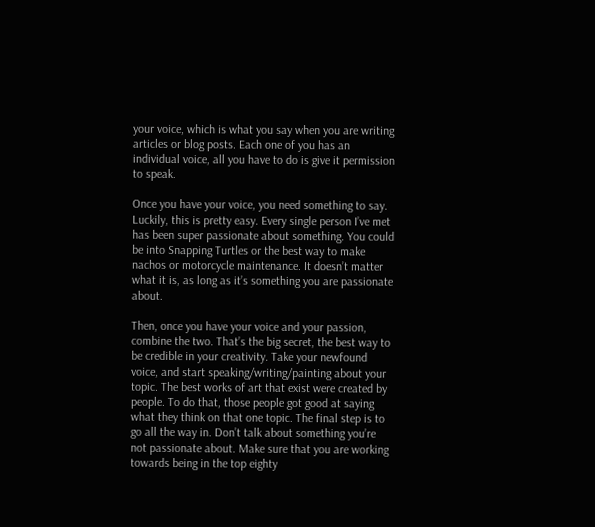your voice, which is what you say when you are writing articles or blog posts. Each one of you has an individual voice, all you have to do is give it permission to speak.

Once you have your voice, you need something to say. Luckily, this is pretty easy. Every single person I’ve met has been super passionate about something. You could be into Snapping Turtles or the best way to make nachos or motorcycle maintenance. It doesn’t matter what it is, as long as it’s something you are passionate about.

Then, once you have your voice and your passion, combine the two. That’s the big secret, the best way to be credible in your creativity. Take your newfound voice, and start speaking/writing/painting about your topic. The best works of art that exist were created by people. To do that, those people got good at saying what they think on that one topic. The final step is to go all the way in. Don’t talk about something you’re not passionate about. Make sure that you are working towards being in the top eighty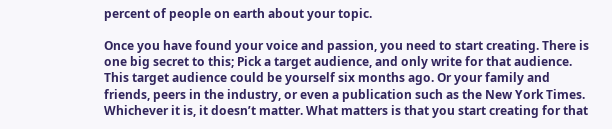percent of people on earth about your topic.

Once you have found your voice and passion, you need to start creating. There is one big secret to this; Pick a target audience, and only write for that audience. This target audience could be yourself six months ago. Or your family and friends, peers in the industry, or even a publication such as the New York Times. Whichever it is, it doesn’t matter. What matters is that you start creating for that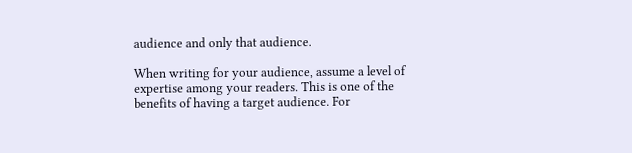audience and only that audience.

When writing for your audience, assume a level of expertise among your readers. This is one of the benefits of having a target audience. For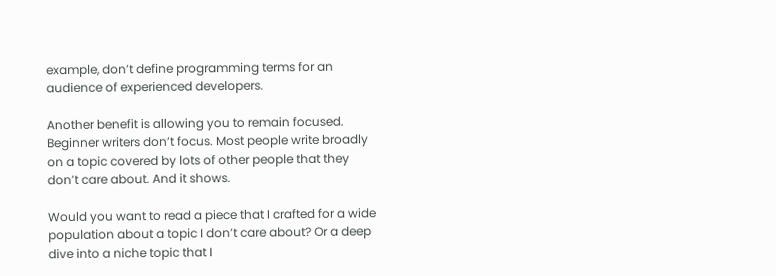example, don’t define programming terms for an audience of experienced developers.

Another benefit is allowing you to remain focused. Beginner writers don’t focus. Most people write broadly on a topic covered by lots of other people that they don’t care about. And it shows.

Would you want to read a piece that I crafted for a wide population about a topic I don’t care about? Or a deep dive into a niche topic that I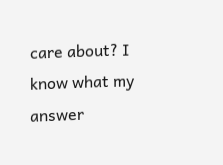care about? I know what my answer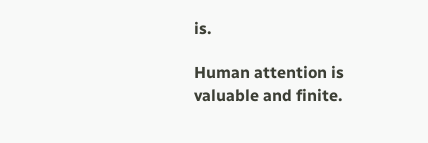is.

Human attention is valuable and finite.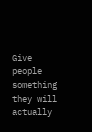Give people something they will actually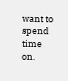want to spend time on.